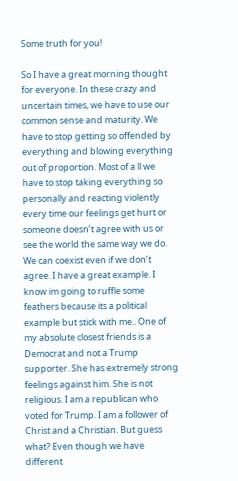Some truth for you!

So I have a great morning thought for everyone. In these crazy and uncertain times, we have to use our common sense and maturity. We have to stop getting so offended by everything and blowing everything out of proportion. Most of a ll we have to stop taking everything so personally and reacting violently every time our feelings get hurt or someone doesn’t agree with us or see the world the same way we do. We can coexist even if we don’t agree. I have a great example. I know im going to ruffle some feathers because its a political example but stick with me.. One of my absolute closest friends is a Democrat and not a Trump supporter. She has extremely strong feelings against him. She is not religious. I am a republican who voted for Trump. I am a follower of Christ and a Christian. But guess what? Even though we have different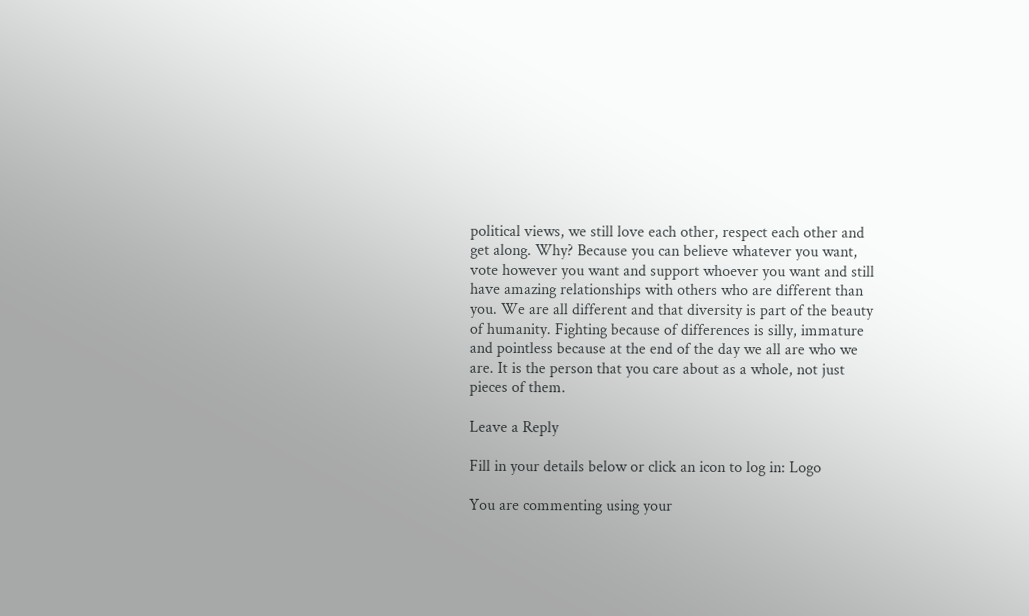political views, we still love each other, respect each other and get along. Why? Because you can believe whatever you want, vote however you want and support whoever you want and still have amazing relationships with others who are different than you. We are all different and that diversity is part of the beauty of humanity. Fighting because of differences is silly, immature and pointless because at the end of the day we all are who we are. It is the person that you care about as a whole, not just pieces of them.

Leave a Reply

Fill in your details below or click an icon to log in: Logo

You are commenting using your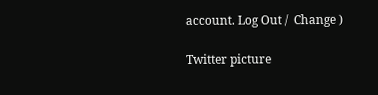account. Log Out /  Change )

Twitter picture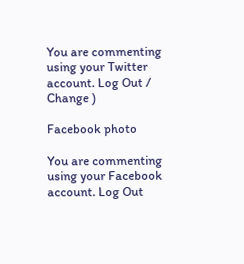You are commenting using your Twitter account. Log Out /  Change )

Facebook photo

You are commenting using your Facebook account. Log Out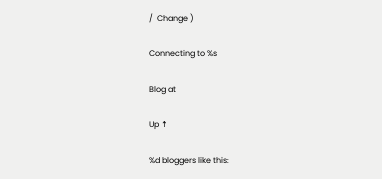/  Change )

Connecting to %s

Blog at

Up ↑

%d bloggers like this: